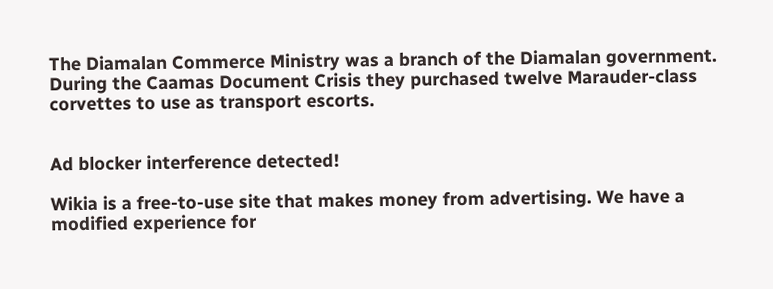The Diamalan Commerce Ministry was a branch of the Diamalan government. During the Caamas Document Crisis they purchased twelve Marauder-class corvettes to use as transport escorts.


Ad blocker interference detected!

Wikia is a free-to-use site that makes money from advertising. We have a modified experience for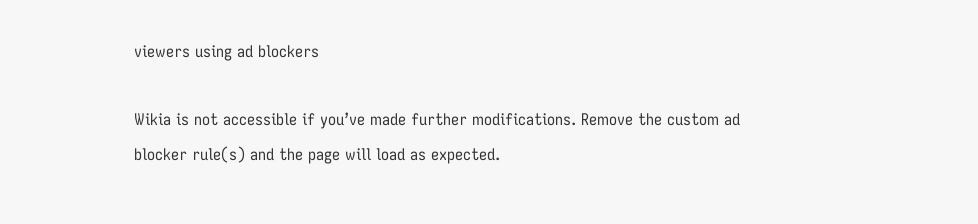viewers using ad blockers

Wikia is not accessible if you’ve made further modifications. Remove the custom ad blocker rule(s) and the page will load as expected.